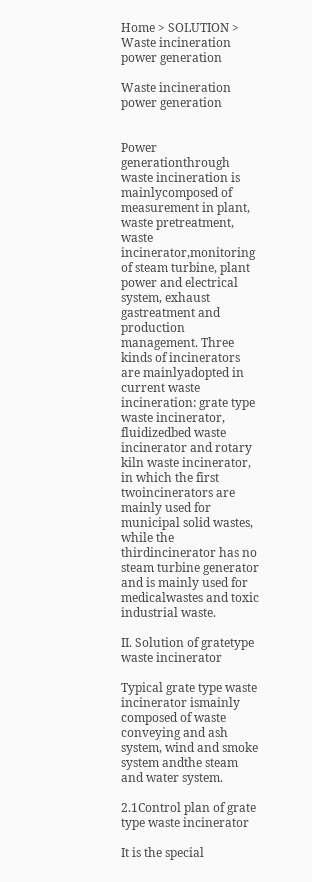Home > SOLUTION > Waste incineration power generation

Waste incineration power generation


Power generationthrough waste incineration is mainlycomposed of measurement in plant, waste pretreatment, waste incinerator,monitoring of steam turbine, plant power and electrical system, exhaust gastreatment and production management. Three kinds of incinerators are mainlyadopted in current waste incineration: grate type waste incinerator, fluidizedbed waste incinerator and rotary kiln waste incinerator, in which the first twoincinerators are mainly used for municipal solid wastes, while the thirdincinerator has no steam turbine generator and is mainly used for medicalwastes and toxic industrial waste.

II. Solution of gratetype waste incinerator

Typical grate type waste incinerator ismainly composed of waste conveying and ash system, wind and smoke system andthe steam and water system.

2.1Control plan of grate type waste incinerator

It is the special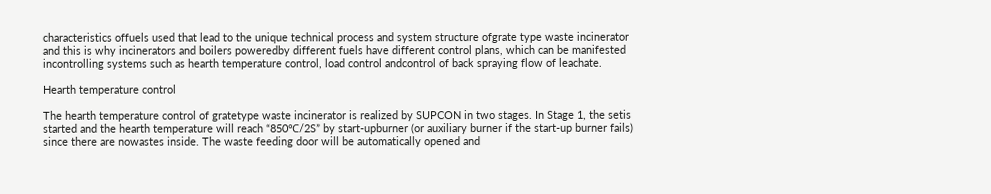characteristics offuels used that lead to the unique technical process and system structure ofgrate type waste incinerator and this is why incinerators and boilers poweredby different fuels have different control plans, which can be manifested incontrolling systems such as hearth temperature control, load control andcontrol of back spraying flow of leachate.

Hearth temperature control

The hearth temperature control of gratetype waste incinerator is realized by SUPCON in two stages. In Stage 1, the setis started and the hearth temperature will reach “850℃/2S” by start-upburner (or auxiliary burner if the start-up burner fails) since there are nowastes inside. The waste feeding door will be automatically opened and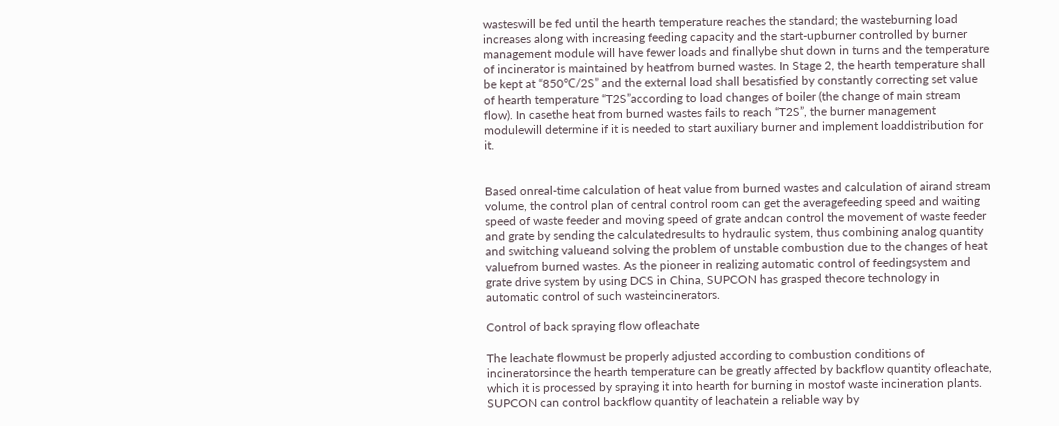wasteswill be fed until the hearth temperature reaches the standard; the wasteburning load increases along with increasing feeding capacity and the start-upburner controlled by burner management module will have fewer loads and finallybe shut down in turns and the temperature of incinerator is maintained by heatfrom burned wastes. In Stage 2, the hearth temperature shall be kept at “850℃/2S” and the external load shall besatisfied by constantly correcting set value of hearth temperature “T2S”according to load changes of boiler (the change of main stream flow). In casethe heat from burned wastes fails to reach “T2S”, the burner management modulewill determine if it is needed to start auxiliary burner and implement loaddistribution for it.


Based onreal-time calculation of heat value from burned wastes and calculation of airand stream volume, the control plan of central control room can get the averagefeeding speed and waiting speed of waste feeder and moving speed of grate andcan control the movement of waste feeder and grate by sending the calculatedresults to hydraulic system, thus combining analog quantity and switching valueand solving the problem of unstable combustion due to the changes of heat valuefrom burned wastes. As the pioneer in realizing automatic control of feedingsystem and grate drive system by using DCS in China, SUPCON has grasped thecore technology in automatic control of such wasteincinerators.

Control of back spraying flow ofleachate

The leachate flowmust be properly adjusted according to combustion conditions of incineratorsince the hearth temperature can be greatly affected by backflow quantity ofleachate, which it is processed by spraying it into hearth for burning in mostof waste incineration plants. SUPCON can control backflow quantity of leachatein a reliable way by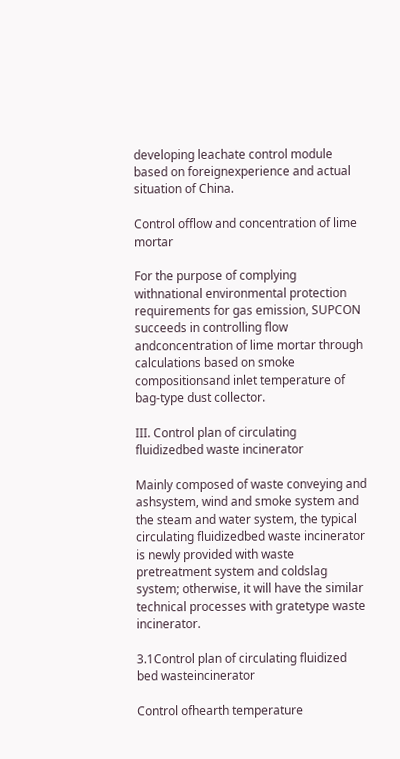developing leachate control module based on foreignexperience and actual situation of China.

Control offlow and concentration of lime mortar

For the purpose of complying withnational environmental protection requirements for gas emission, SUPCON succeeds in controlling flow andconcentration of lime mortar through calculations based on smoke compositionsand inlet temperature of bag-type dust collector.

III. Control plan of circulating fluidizedbed waste incinerator

Mainly composed of waste conveying and ashsystem, wind and smoke system and the steam and water system, the typical circulating fluidizedbed waste incinerator is newly provided with waste pretreatment system and coldslag system; otherwise, it will have the similar technical processes with gratetype waste incinerator.

3.1Control plan of circulating fluidized bed wasteincinerator

Control ofhearth temperature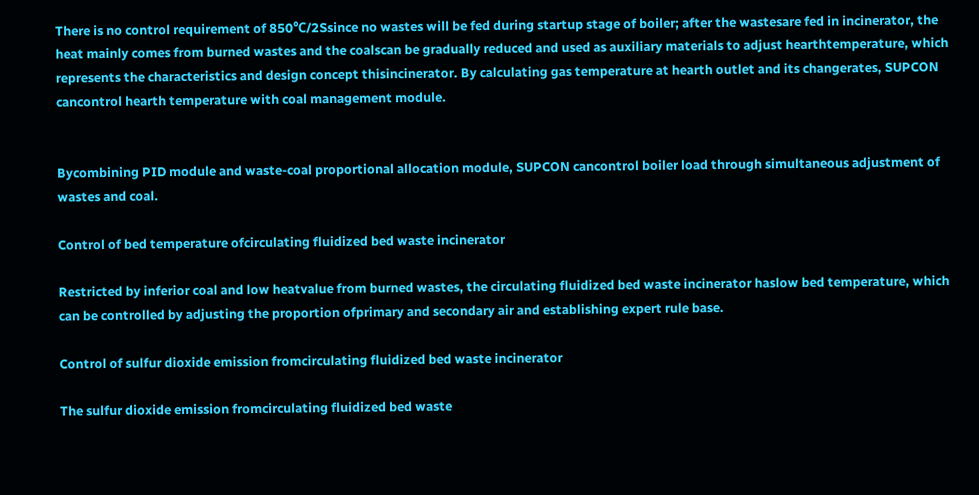There is no control requirement of 850℃/2Ssince no wastes will be fed during startup stage of boiler; after the wastesare fed in incinerator, the heat mainly comes from burned wastes and the coalscan be gradually reduced and used as auxiliary materials to adjust hearthtemperature, which represents the characteristics and design concept thisincinerator. By calculating gas temperature at hearth outlet and its changerates, SUPCON cancontrol hearth temperature with coal management module.


Bycombining PID module and waste-coal proportional allocation module, SUPCON cancontrol boiler load through simultaneous adjustment of wastes and coal.

Control of bed temperature ofcirculating fluidized bed waste incinerator

Restricted by inferior coal and low heatvalue from burned wastes, the circulating fluidized bed waste incinerator haslow bed temperature, which can be controlled by adjusting the proportion ofprimary and secondary air and establishing expert rule base.

Control of sulfur dioxide emission fromcirculating fluidized bed waste incinerator

The sulfur dioxide emission fromcirculating fluidized bed waste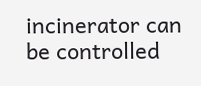incinerator can be controlled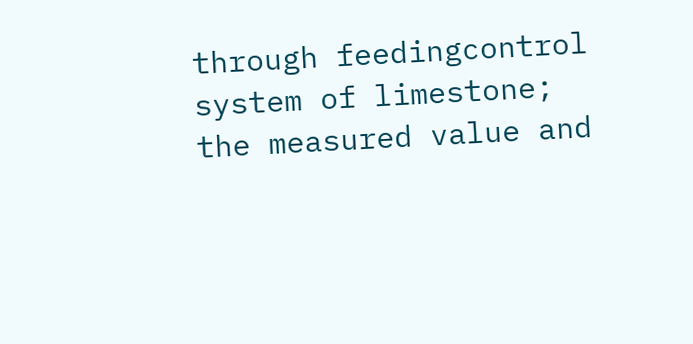through feedingcontrol system of limestone; the measured value and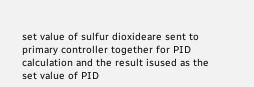set value of sulfur dioxideare sent to primary controller together for PID calculation and the result isused as the set value of PID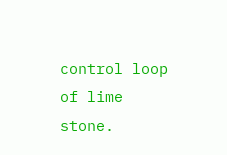control loop of lime stone.